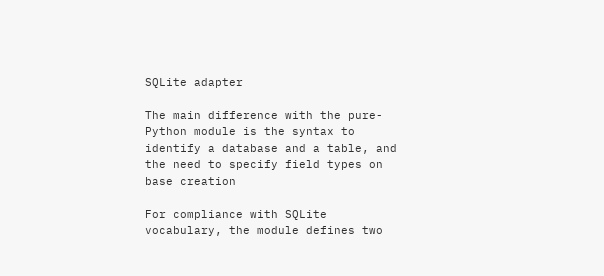SQLite adapter

The main difference with the pure-Python module is the syntax to identify a database and a table, and the need to specify field types on base creation

For compliance with SQLite vocabulary, the module defines two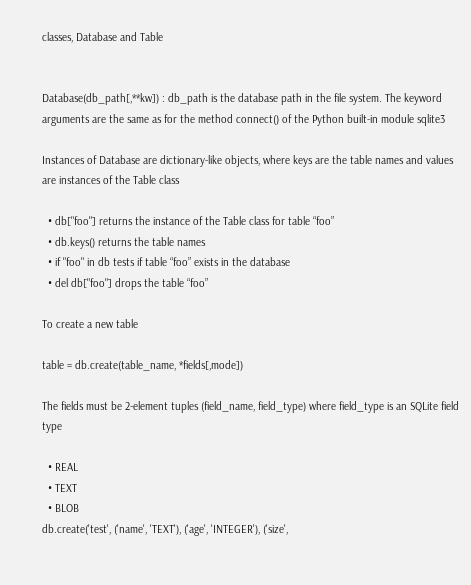classes, Database and Table


Database(db_path[,**kw]) : db_path is the database path in the file system. The keyword arguments are the same as for the method connect() of the Python built-in module sqlite3

Instances of Database are dictionary-like objects, where keys are the table names and values are instances of the Table class

  • db["foo"] returns the instance of the Table class for table “foo”
  • db.keys() returns the table names
  • if "foo" in db tests if table “foo” exists in the database
  • del db["foo"] drops the table “foo”

To create a new table

table = db.create(table_name, *fields[,mode])

The fields must be 2-element tuples (field_name, field_type) where field_type is an SQLite field type

  • REAL
  • TEXT
  • BLOB
db.create('test', ('name', 'TEXT'), ('age', 'INTEGER'), ('size',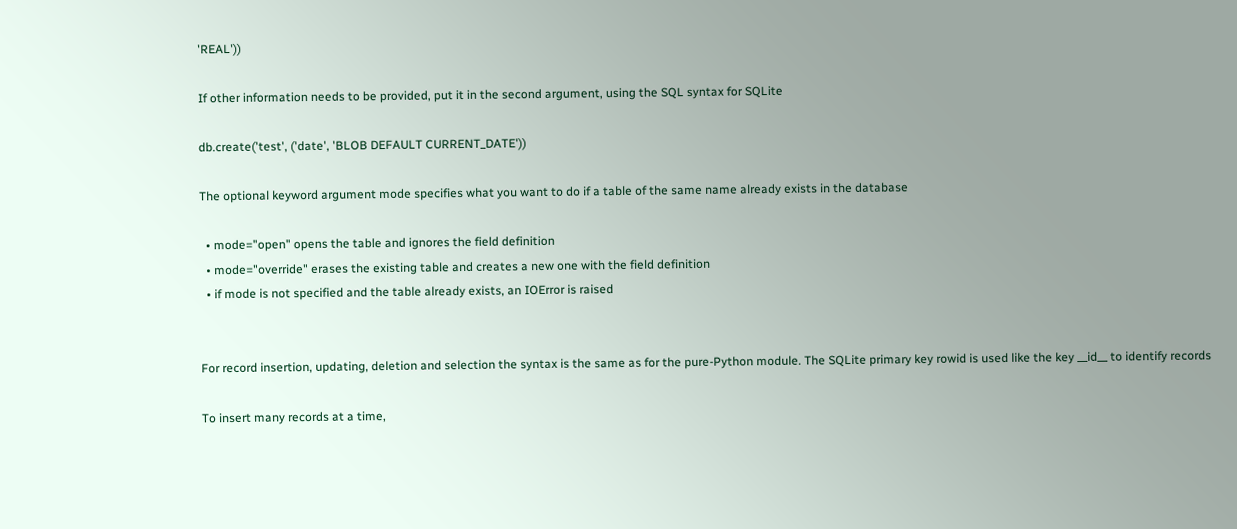'REAL'))

If other information needs to be provided, put it in the second argument, using the SQL syntax for SQLite

db.create('test', ('date', 'BLOB DEFAULT CURRENT_DATE'))

The optional keyword argument mode specifies what you want to do if a table of the same name already exists in the database

  • mode="open" opens the table and ignores the field definition
  • mode="override" erases the existing table and creates a new one with the field definition
  • if mode is not specified and the table already exists, an IOError is raised


For record insertion, updating, deletion and selection the syntax is the same as for the pure-Python module. The SQLite primary key rowid is used like the key __id__ to identify records

To insert many records at a time,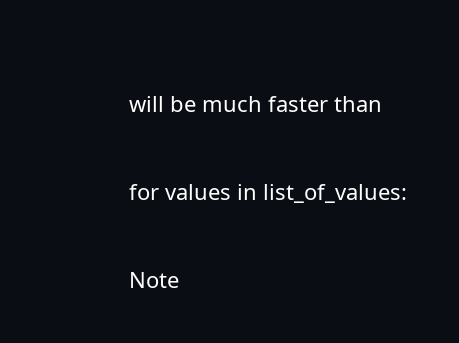will be much faster than

for values in list_of_values:

Note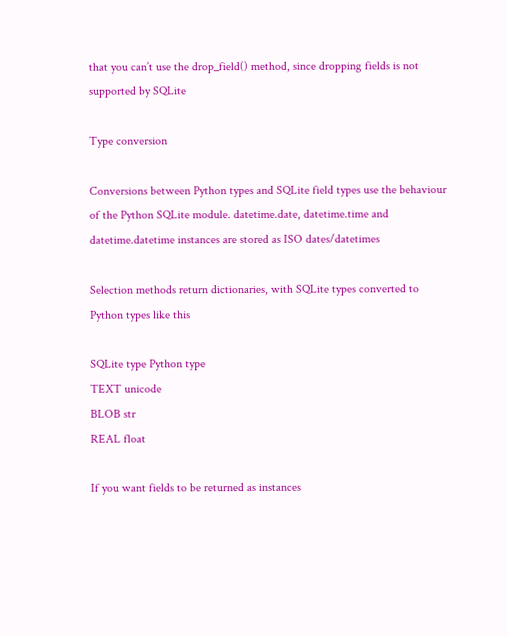that you can’t use the drop_field() method, since dropping fields is not supported by SQLite

Type conversion

Conversions between Python types and SQLite field types use the behaviour of the Python SQLite module. datetime.date, datetime.time and datetime.datetime instances are stored as ISO dates/datetimes

Selection methods return dictionaries, with SQLite types converted to Python types like this

SQLite type Python type
TEXT unicode
BLOB str
REAL float

If you want fields to be returned as instances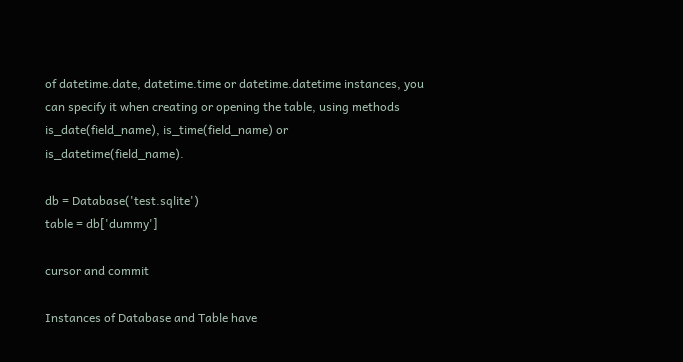of datetime.date, datetime.time or datetime.datetime instances, you can specify it when creating or opening the table, using methods is_date(field_name), is_time(field_name) or is_datetime(field_name).

db = Database('test.sqlite')
table = db['dummy']

cursor and commit

Instances of Database and Table have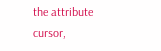the attribute cursor,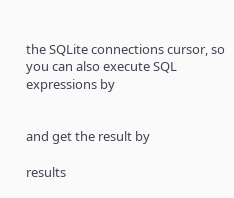the SQLite connections cursor, so you can also execute SQL expressions by


and get the result by

results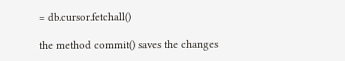= db.cursor.fetchall()

the method commit() saves the changes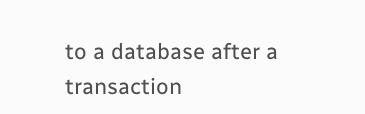to a database after a transaction